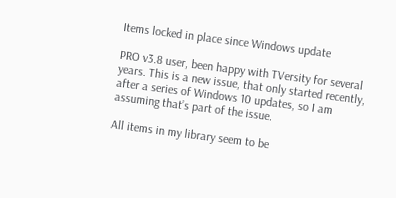Items locked in place since Windows update

PRO v3.8 user, been happy with TVersity for several years. This is a new issue, that only started recently, after a series of Windows 10 updates, so I am assuming that’s part of the issue.

All items in my library seem to be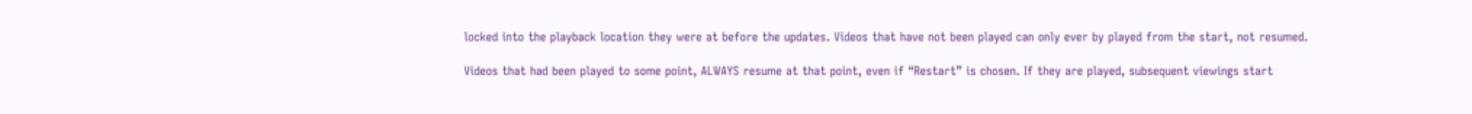locked into the playback location they were at before the updates. Videos that have not been played can only ever by played from the start, not resumed.

Videos that had been played to some point, ALWAYS resume at that point, even if “Restart” is chosen. If they are played, subsequent viewings start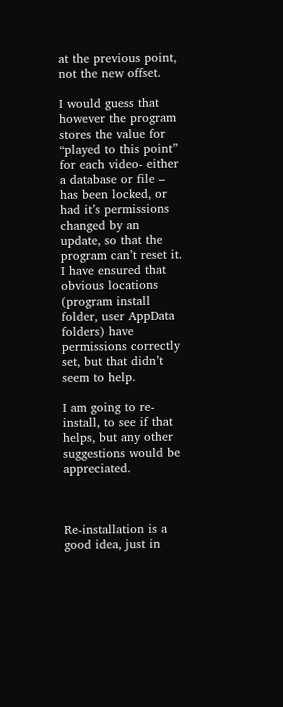at the previous point, not the new offset.

I would guess that however the program stores the value for “played to this point” for each video- either a database or file – has been locked, or had it’s permissions changed by an update, so that the program can’t reset it. I have ensured that obvious locations (program install folder, user AppData folders) have permissions correctly set, but that didn’t seem to help.

I am going to re-install, to see if that helps, but any other suggestions would be appreciated.



Re-installation is a good idea, just in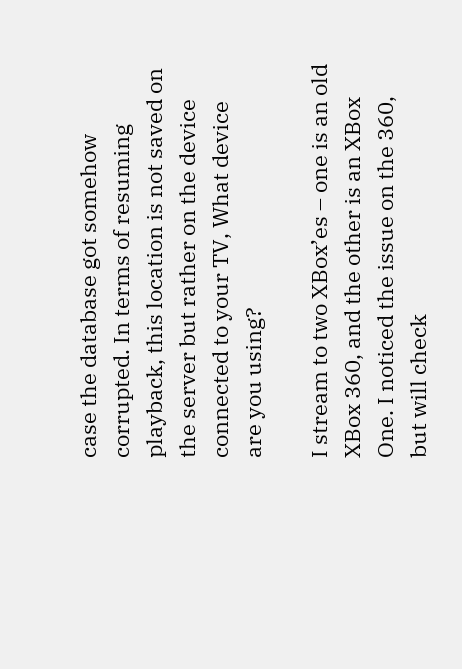case the database got somehow corrupted. In terms of resuming playback, this location is not saved on the server but rather on the device connected to your TV, What device are you using?

I stream to two XBox’es – one is an old XBox 360, and the other is an XBox One. I noticed the issue on the 360, but will check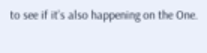to see if it’s also happening on the One.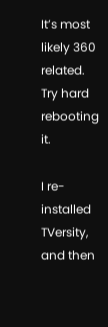It’s most likely 360 related. Try hard rebooting it.

I re-installed TVersity, and then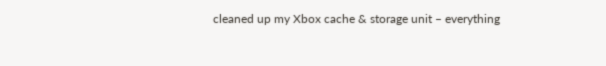cleaned up my Xbox cache & storage unit – everything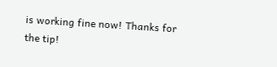is working fine now! Thanks for the tip!